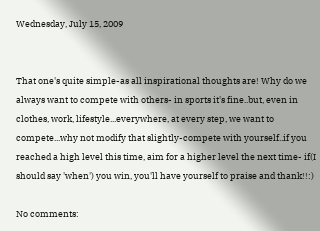Wednesday, July 15, 2009


That one's quite simple-as all inspirational thoughts are! Why do we always want to compete with others- in sports it's fine..but, even in clothes, work, lifestyle...everywhere, at every step, we want to compete...why not modify that slightly-compete with yourself..if you reached a high level this time, aim for a higher level the next time- if(I should say 'when') you win, you'll have yourself to praise and thank!!:)

No comments: